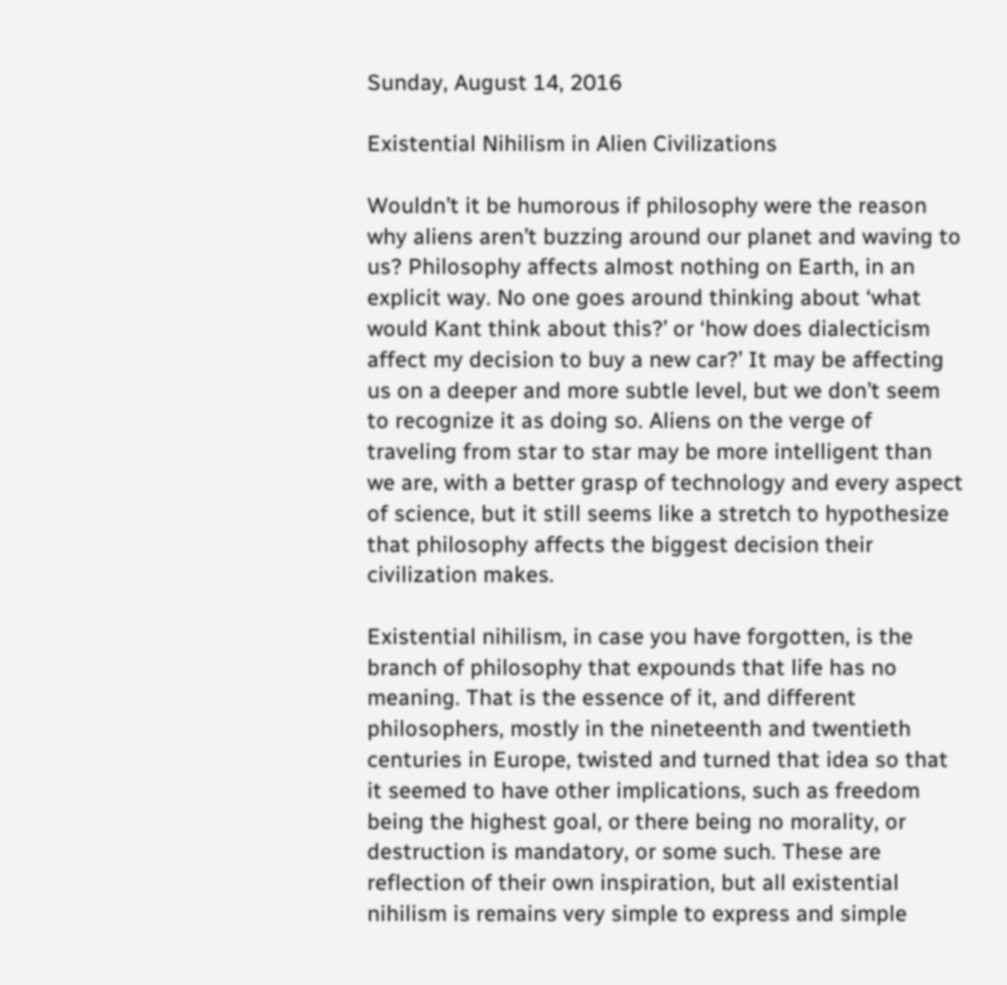Sunday, August 14, 2016

Existential Nihilism in Alien Civilizations

Wouldn’t it be humorous if philosophy were the reason why aliens aren’t buzzing around our planet and waving to us? Philosophy affects almost nothing on Earth, in an explicit way. No one goes around thinking about ‘what would Kant think about this?’ or ‘how does dialecticism affect my decision to buy a new car?’ It may be affecting us on a deeper and more subtle level, but we don’t seem to recognize it as doing so. Aliens on the verge of traveling from star to star may be more intelligent than we are, with a better grasp of technology and every aspect of science, but it still seems like a stretch to hypothesize that philosophy affects the biggest decision their civilization makes.

Existential nihilism, in case you have forgotten, is the branch of philosophy that expounds that life has no meaning. That is the essence of it, and different philosophers, mostly in the nineteenth and twentieth centuries in Europe, twisted and turned that idea so that it seemed to have other implications, such as freedom being the highest goal, or there being no morality, or destruction is mandatory, or some such. These are reflection of their own inspiration, but all existential nihilism is remains very simple to express and simple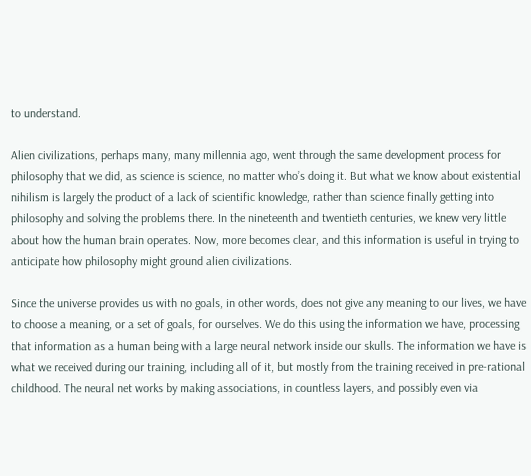to understand.

Alien civilizations, perhaps many, many millennia ago, went through the same development process for philosophy that we did, as science is science, no matter who’s doing it. But what we know about existential nihilism is largely the product of a lack of scientific knowledge, rather than science finally getting into philosophy and solving the problems there. In the nineteenth and twentieth centuries, we knew very little about how the human brain operates. Now, more becomes clear, and this information is useful in trying to anticipate how philosophy might ground alien civilizations.

Since the universe provides us with no goals, in other words, does not give any meaning to our lives, we have to choose a meaning, or a set of goals, for ourselves. We do this using the information we have, processing that information as a human being with a large neural network inside our skulls. The information we have is what we received during our training, including all of it, but mostly from the training received in pre-rational childhood. The neural net works by making associations, in countless layers, and possibly even via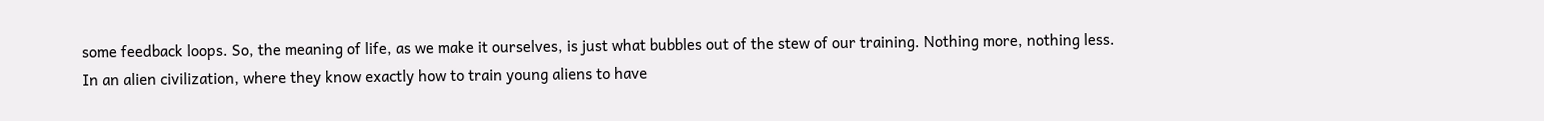some feedback loops. So, the meaning of life, as we make it ourselves, is just what bubbles out of the stew of our training. Nothing more, nothing less. In an alien civilization, where they know exactly how to train young aliens to have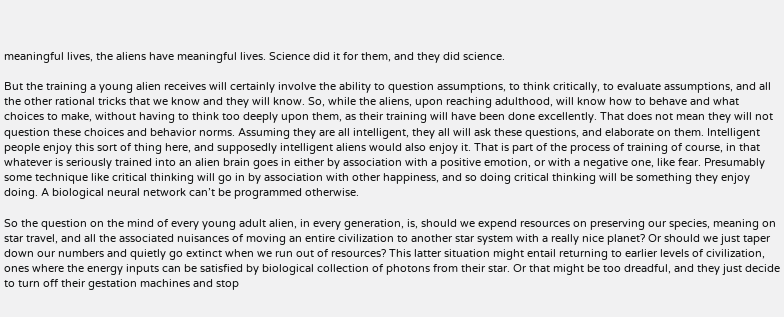meaningful lives, the aliens have meaningful lives. Science did it for them, and they did science.

But the training a young alien receives will certainly involve the ability to question assumptions, to think critically, to evaluate assumptions, and all the other rational tricks that we know and they will know. So, while the aliens, upon reaching adulthood, will know how to behave and what choices to make, without having to think too deeply upon them, as their training will have been done excellently. That does not mean they will not question these choices and behavior norms. Assuming they are all intelligent, they all will ask these questions, and elaborate on them. Intelligent people enjoy this sort of thing here, and supposedly intelligent aliens would also enjoy it. That is part of the process of training of course, in that whatever is seriously trained into an alien brain goes in either by association with a positive emotion, or with a negative one, like fear. Presumably some technique like critical thinking will go in by association with other happiness, and so doing critical thinking will be something they enjoy doing. A biological neural network can’t be programmed otherwise.

So the question on the mind of every young adult alien, in every generation, is, should we expend resources on preserving our species, meaning on star travel, and all the associated nuisances of moving an entire civilization to another star system with a really nice planet? Or should we just taper down our numbers and quietly go extinct when we run out of resources? This latter situation might entail returning to earlier levels of civilization, ones where the energy inputs can be satisfied by biological collection of photons from their star. Or that might be too dreadful, and they just decide to turn off their gestation machines and stop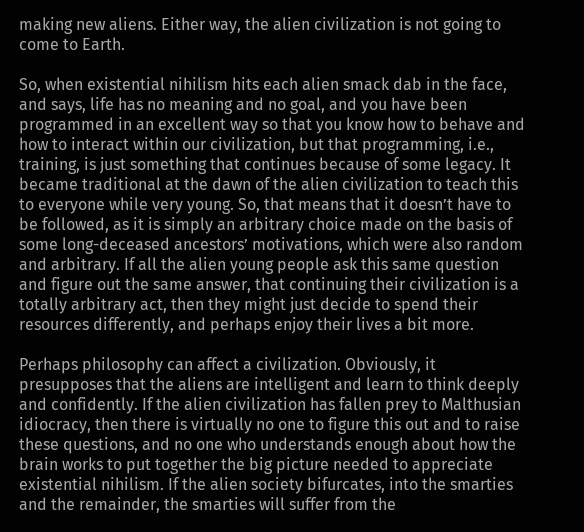making new aliens. Either way, the alien civilization is not going to come to Earth.

So, when existential nihilism hits each alien smack dab in the face, and says, life has no meaning and no goal, and you have been programmed in an excellent way so that you know how to behave and how to interact within our civilization, but that programming, i.e., training, is just something that continues because of some legacy. It became traditional at the dawn of the alien civilization to teach this to everyone while very young. So, that means that it doesn’t have to be followed, as it is simply an arbitrary choice made on the basis of some long-deceased ancestors’ motivations, which were also random and arbitrary. If all the alien young people ask this same question and figure out the same answer, that continuing their civilization is a totally arbitrary act, then they might just decide to spend their resources differently, and perhaps enjoy their lives a bit more.

Perhaps philosophy can affect a civilization. Obviously, it presupposes that the aliens are intelligent and learn to think deeply and confidently. If the alien civilization has fallen prey to Malthusian idiocracy, then there is virtually no one to figure this out and to raise these questions, and no one who understands enough about how the brain works to put together the big picture needed to appreciate existential nihilism. If the alien society bifurcates, into the smarties and the remainder, the smarties will suffer from the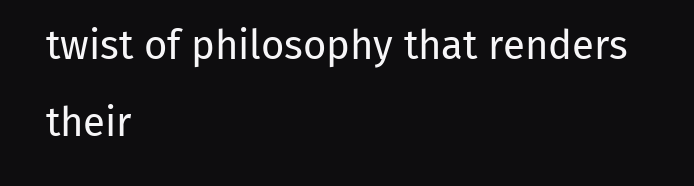twist of philosophy that renders their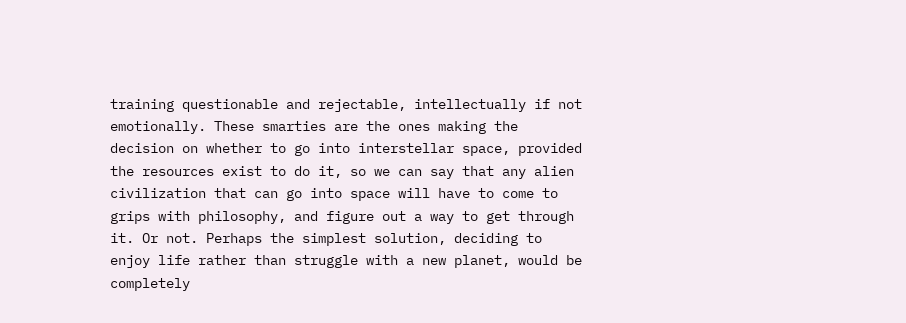training questionable and rejectable, intellectually if not emotionally. These smarties are the ones making the decision on whether to go into interstellar space, provided the resources exist to do it, so we can say that any alien civilization that can go into space will have to come to grips with philosophy, and figure out a way to get through it. Or not. Perhaps the simplest solution, deciding to enjoy life rather than struggle with a new planet, would be completely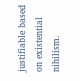justifiable based on existential nihilism.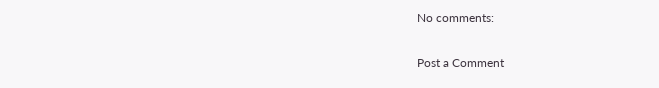No comments:

Post a Comment